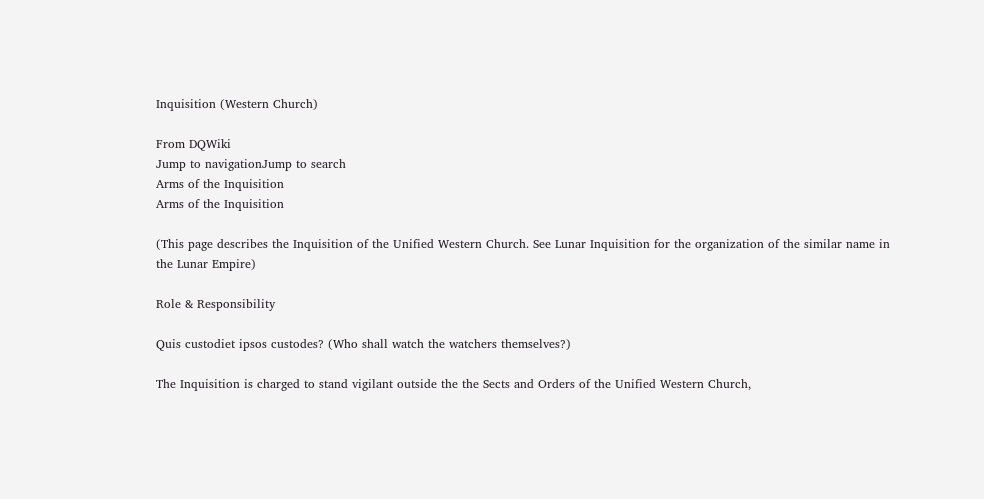Inquisition (Western Church)

From DQWiki
Jump to navigationJump to search
Arms of the Inquisition
Arms of the Inquisition

(This page describes the Inquisition of the Unified Western Church. See Lunar Inquisition for the organization of the similar name in the Lunar Empire)

Role & Responsibility

Quis custodiet ipsos custodes? (Who shall watch the watchers themselves?)

The Inquisition is charged to stand vigilant outside the the Sects and Orders of the Unified Western Church,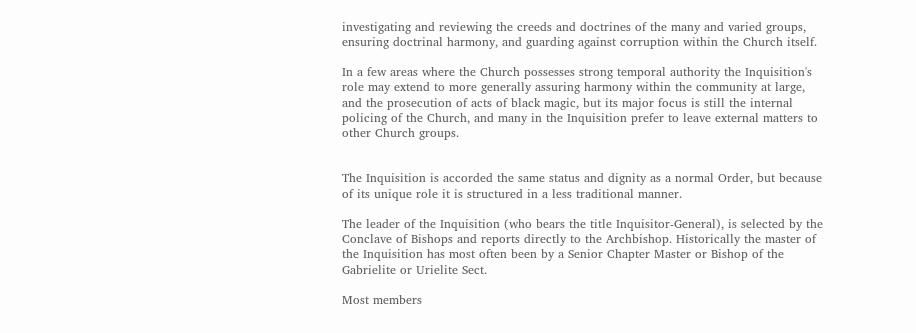investigating and reviewing the creeds and doctrines of the many and varied groups, ensuring doctrinal harmony, and guarding against corruption within the Church itself.

In a few areas where the Church possesses strong temporal authority the Inquisition's role may extend to more generally assuring harmony within the community at large, and the prosecution of acts of black magic, but its major focus is still the internal policing of the Church, and many in the Inquisition prefer to leave external matters to other Church groups.


The Inquisition is accorded the same status and dignity as a normal Order, but because of its unique role it is structured in a less traditional manner.

The leader of the Inquisition (who bears the title Inquisitor-General), is selected by the Conclave of Bishops and reports directly to the Archbishop. Historically the master of the Inquisition has most often been by a Senior Chapter Master or Bishop of the Gabrielite or Urielite Sect.

Most members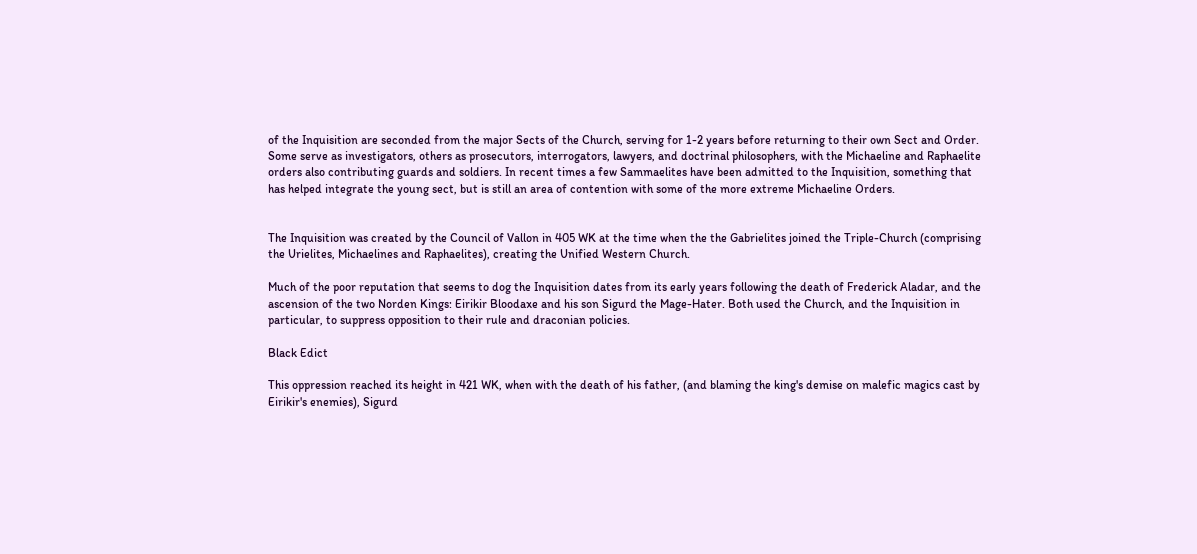of the Inquisition are seconded from the major Sects of the Church, serving for 1-2 years before returning to their own Sect and Order. Some serve as investigators, others as prosecutors, interrogators, lawyers, and doctrinal philosophers, with the Michaeline and Raphaelite orders also contributing guards and soldiers. In recent times a few Sammaelites have been admitted to the Inquisition, something that has helped integrate the young sect, but is still an area of contention with some of the more extreme Michaeline Orders.


The Inquisition was created by the Council of Vallon in 405 WK at the time when the the Gabrielites joined the Triple-Church (comprising the Urielites, Michaelines and Raphaelites), creating the Unified Western Church.

Much of the poor reputation that seems to dog the Inquisition dates from its early years following the death of Frederick Aladar, and the ascension of the two Norden Kings: Eirikir Bloodaxe and his son Sigurd the Mage-Hater. Both used the Church, and the Inquisition in particular, to suppress opposition to their rule and draconian policies.

Black Edict

This oppression reached its height in 421 WK, when with the death of his father, (and blaming the king's demise on malefic magics cast by Eirikir's enemies), Sigurd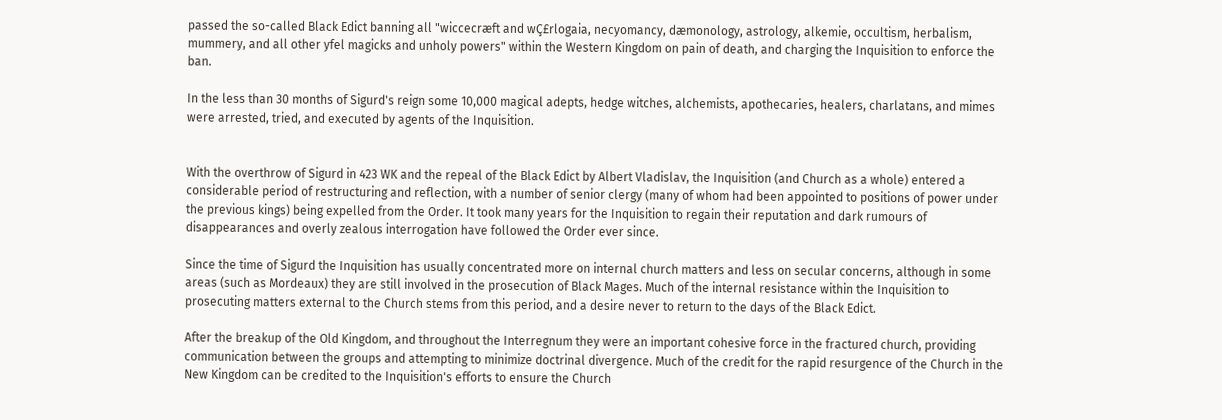passed the so-called Black Edict banning all "wiccecræft and wÇ£rlogaia, necyomancy, dæmonology, astrology, alkemie, occultism, herbalism, mummery, and all other yfel magicks and unholy powers" within the Western Kingdom on pain of death, and charging the Inquisition to enforce the ban.

In the less than 30 months of Sigurd's reign some 10,000 magical adepts, hedge witches, alchemists, apothecaries, healers, charlatans, and mimes were arrested, tried, and executed by agents of the Inquisition.


With the overthrow of Sigurd in 423 WK and the repeal of the Black Edict by Albert Vladislav, the Inquisition (and Church as a whole) entered a considerable period of restructuring and reflection, with a number of senior clergy (many of whom had been appointed to positions of power under the previous kings) being expelled from the Order. It took many years for the Inquisition to regain their reputation and dark rumours of disappearances and overly zealous interrogation have followed the Order ever since.

Since the time of Sigurd the Inquisition has usually concentrated more on internal church matters and less on secular concerns, although in some areas (such as Mordeaux) they are still involved in the prosecution of Black Mages. Much of the internal resistance within the Inquisition to prosecuting matters external to the Church stems from this period, and a desire never to return to the days of the Black Edict.

After the breakup of the Old Kingdom, and throughout the Interregnum they were an important cohesive force in the fractured church, providing communication between the groups and attempting to minimize doctrinal divergence. Much of the credit for the rapid resurgence of the Church in the New Kingdom can be credited to the Inquisition's efforts to ensure the Church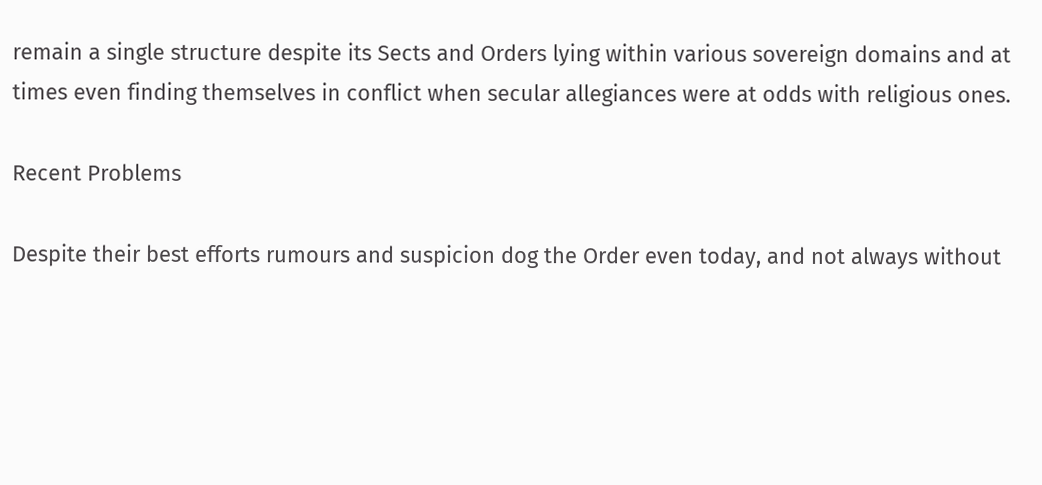remain a single structure despite its Sects and Orders lying within various sovereign domains and at times even finding themselves in conflict when secular allegiances were at odds with religious ones.

Recent Problems

Despite their best efforts rumours and suspicion dog the Order even today, and not always without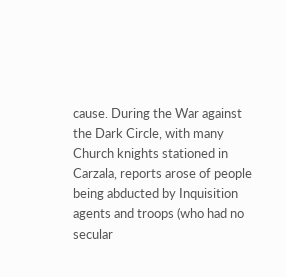cause. During the War against the Dark Circle, with many Church knights stationed in Carzala, reports arose of people being abducted by Inquisition agents and troops (who had no secular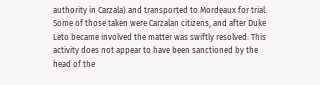authority in Carzala) and transported to Mordeaux for trial. Some of those taken were Carzalan citizens, and after Duke Leto became involved the matter was swiftly resolved. This activity does not appear to have been sanctioned by the head of the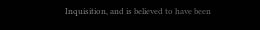Inquisition, and is believed to have been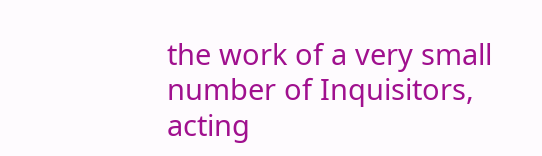the work of a very small number of Inquisitors, acting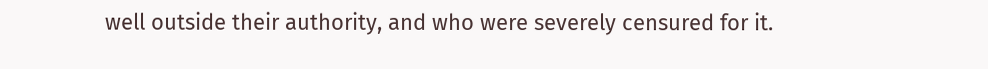well outside their authority, and who were severely censured for it.